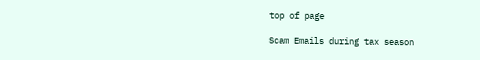top of page

Scam Emails during tax season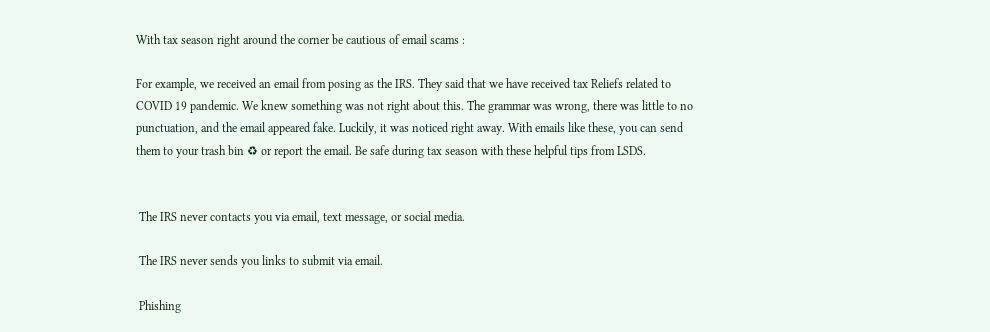With tax season right around the corner be cautious of email scams :

For example, we received an email from posing as the IRS. They said that we have received tax Reliefs related to COVID 19 pandemic. We knew something was not right about this. The grammar was wrong, there was little to no punctuation, and the email appeared fake. Luckily, it was noticed right away. With emails like these, you can send them to your trash bin ♻ or report the email. Be safe during tax season with these helpful tips from LSDS.


 The IRS never contacts you via email, text message, or social media.

 The IRS never sends you links to submit via email.

 Phishing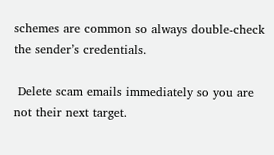schemes are common so always double-check the sender’s credentials.

 Delete scam emails immediately so you are not their next target.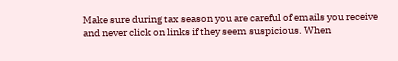Make sure during tax season you are careful of emails you receive and never click on links if they seem suspicious. When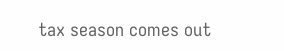tax season comes out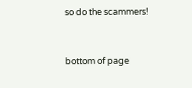so do the scammers!


bottom of page